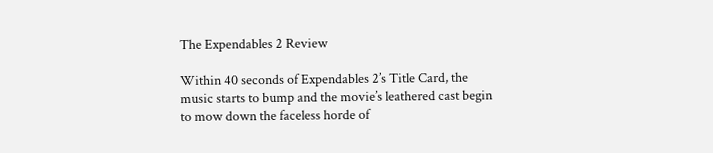The Expendables 2 Review

Within 40 seconds of Expendables 2’s Title Card, the music starts to bump and the movie’s leathered cast begin to mow down the faceless horde of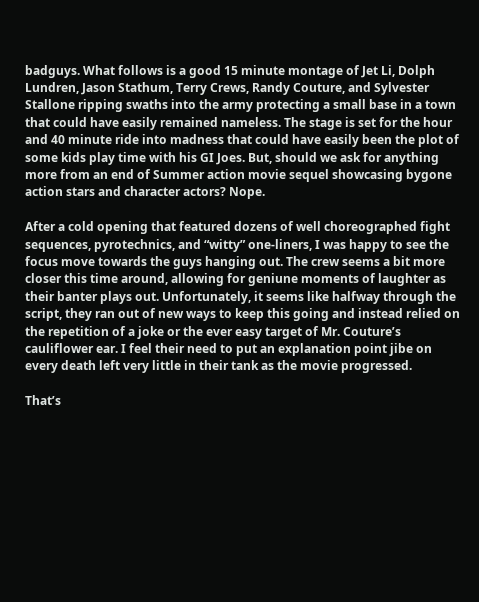badguys. What follows is a good 15 minute montage of Jet Li, Dolph Lundren, Jason Stathum, Terry Crews, Randy Couture, and Sylvester Stallone ripping swaths into the army protecting a small base in a town that could have easily remained nameless. The stage is set for the hour and 40 minute ride into madness that could have easily been the plot of some kids play time with his GI Joes. But, should we ask for anything more from an end of Summer action movie sequel showcasing bygone action stars and character actors? Nope.

After a cold opening that featured dozens of well choreographed fight sequences, pyrotechnics, and “witty” one-liners, I was happy to see the focus move towards the guys hanging out. The crew seems a bit more closer this time around, allowing for geniune moments of laughter as their banter plays out. Unfortunately, it seems like halfway through the script, they ran out of new ways to keep this going and instead relied on the repetition of a joke or the ever easy target of Mr. Couture’s cauliflower ear. I feel their need to put an explanation point jibe on every death left very little in their tank as the movie progressed.

That’s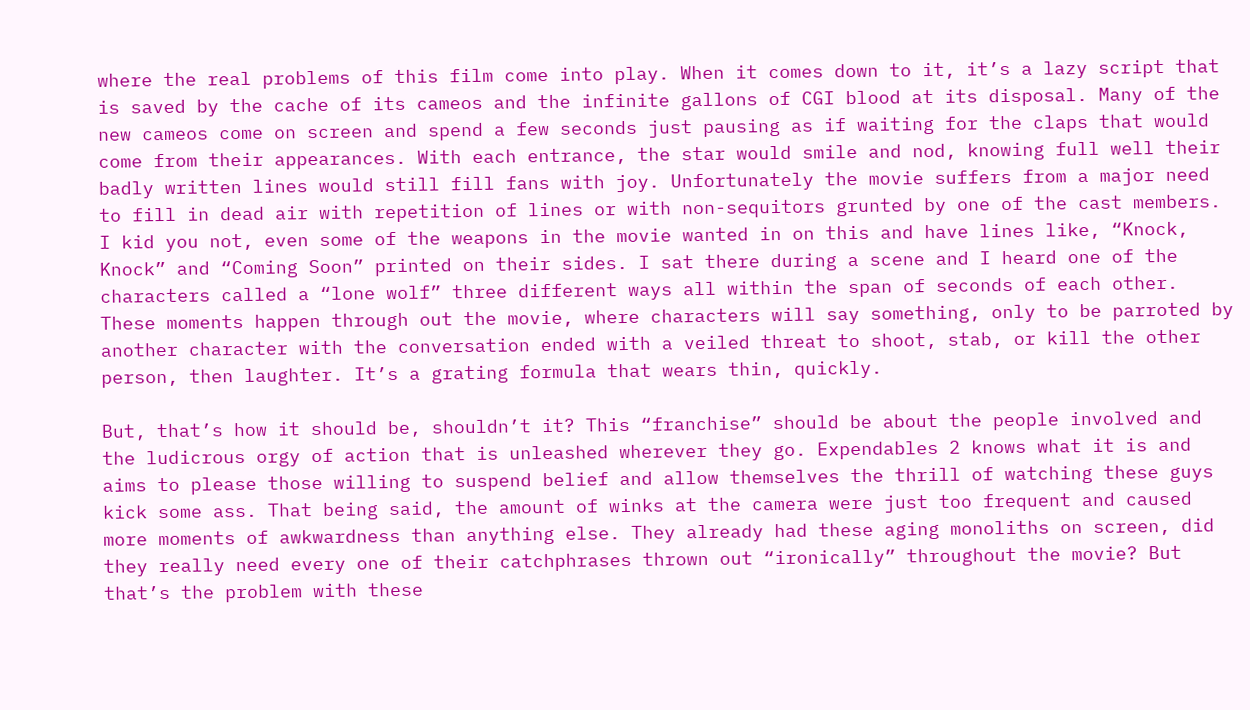where the real problems of this film come into play. When it comes down to it, it’s a lazy script that is saved by the cache of its cameos and the infinite gallons of CGI blood at its disposal. Many of the new cameos come on screen and spend a few seconds just pausing as if waiting for the claps that would come from their appearances. With each entrance, the star would smile and nod, knowing full well their badly written lines would still fill fans with joy. Unfortunately the movie suffers from a major need to fill in dead air with repetition of lines or with non-sequitors grunted by one of the cast members. I kid you not, even some of the weapons in the movie wanted in on this and have lines like, “Knock, Knock” and “Coming Soon” printed on their sides. I sat there during a scene and I heard one of the characters called a “lone wolf” three different ways all within the span of seconds of each other. These moments happen through out the movie, where characters will say something, only to be parroted by another character with the conversation ended with a veiled threat to shoot, stab, or kill the other person, then laughter. It’s a grating formula that wears thin, quickly.

But, that’s how it should be, shouldn’t it? This “franchise” should be about the people involved and the ludicrous orgy of action that is unleashed wherever they go. Expendables 2 knows what it is and aims to please those willing to suspend belief and allow themselves the thrill of watching these guys kick some ass. That being said, the amount of winks at the camera were just too frequent and caused more moments of awkwardness than anything else. They already had these aging monoliths on screen, did they really need every one of their catchphrases thrown out “ironically” throughout the movie? But that’s the problem with these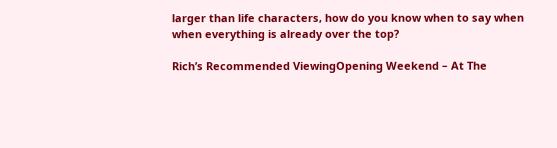larger than life characters, how do you know when to say when when everything is already over the top?

Rich’s Recommended ViewingOpening Weekend – At The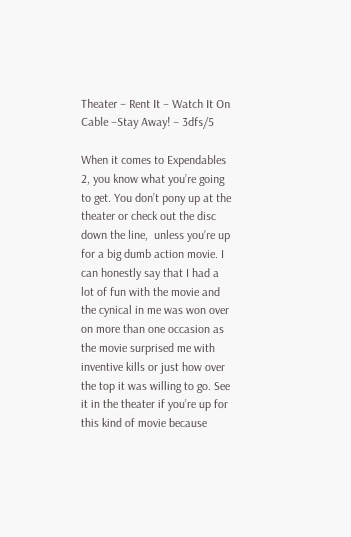Theater – Rent It – Watch It On Cable –Stay Away! – 3dfs/5

When it comes to Expendables 2, you know what you’re going to get. You don’t pony up at the theater or check out the disc down the line,  unless you’re up for a big dumb action movie. I can honestly say that I had a lot of fun with the movie and the cynical in me was won over on more than one occasion as the movie surprised me with inventive kills or just how over the top it was willing to go. See it in the theater if you’re up for this kind of movie because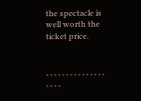the spectacle is well worth the ticket price.


, , , , , , , , , , , , , , , , , , ,